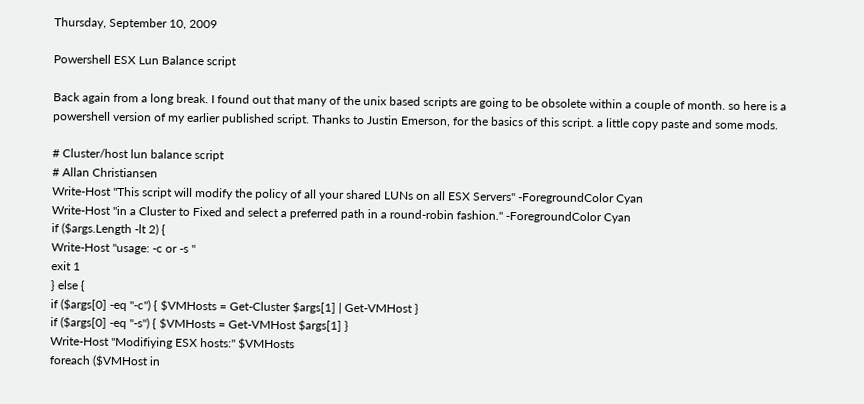Thursday, September 10, 2009

Powershell ESX Lun Balance script

Back again from a long break. I found out that many of the unix based scripts are going to be obsolete within a couple of month. so here is a powershell version of my earlier published script. Thanks to Justin Emerson, for the basics of this script. a little copy paste and some mods.

# Cluster/host lun balance script
# Allan Christiansen
Write-Host "This script will modify the policy of all your shared LUNs on all ESX Servers" -ForegroundColor Cyan
Write-Host "in a Cluster to Fixed and select a preferred path in a round-robin fashion." -ForegroundColor Cyan
if ($args.Length -lt 2) {
Write-Host "usage: -c or -s "
exit 1
} else {
if ($args[0] -eq "-c") { $VMHosts = Get-Cluster $args[1] | Get-VMHost }
if ($args[0] -eq "-s") { $VMHosts = Get-VMHost $args[1] }
Write-Host "Modifiying ESX hosts:" $VMHosts
foreach ($VMHost in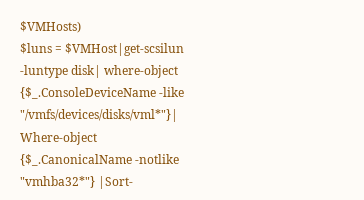$VMHosts)
$luns = $VMHost|get-scsilun -luntype disk| where-object {$_.ConsoleDeviceName -like "/vmfs/devices/disks/vml*"}| Where-object {$_.CanonicalName -notlike "vmhba32*"} |Sort-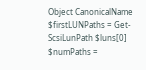Object CanonicalName
$firstLUNPaths = Get-ScsiLunPath $luns[0]
$numPaths =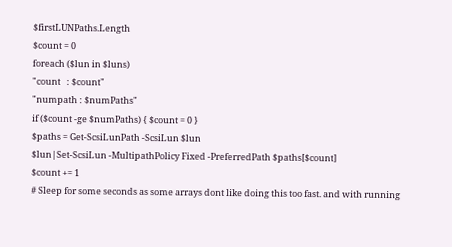$firstLUNPaths.Length
$count = 0
foreach ($lun in $luns)
"count   : $count"
"numpath : $numPaths"
if ($count -ge $numPaths) { $count = 0 }
$paths = Get-ScsiLunPath -ScsiLun $lun
$lun|Set-ScsiLun -MultipathPolicy Fixed -PreferredPath $paths[$count]
$count += 1
# Sleep for some seconds as some arrays dont like doing this too fast. and with running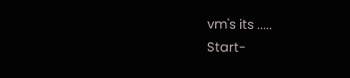vm's its .....
Start-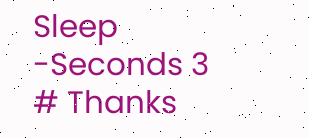Sleep -Seconds 3
# Thanks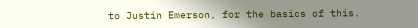to Justin Emerson, for the basics of this.